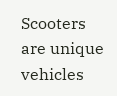Scooters are unique vehicles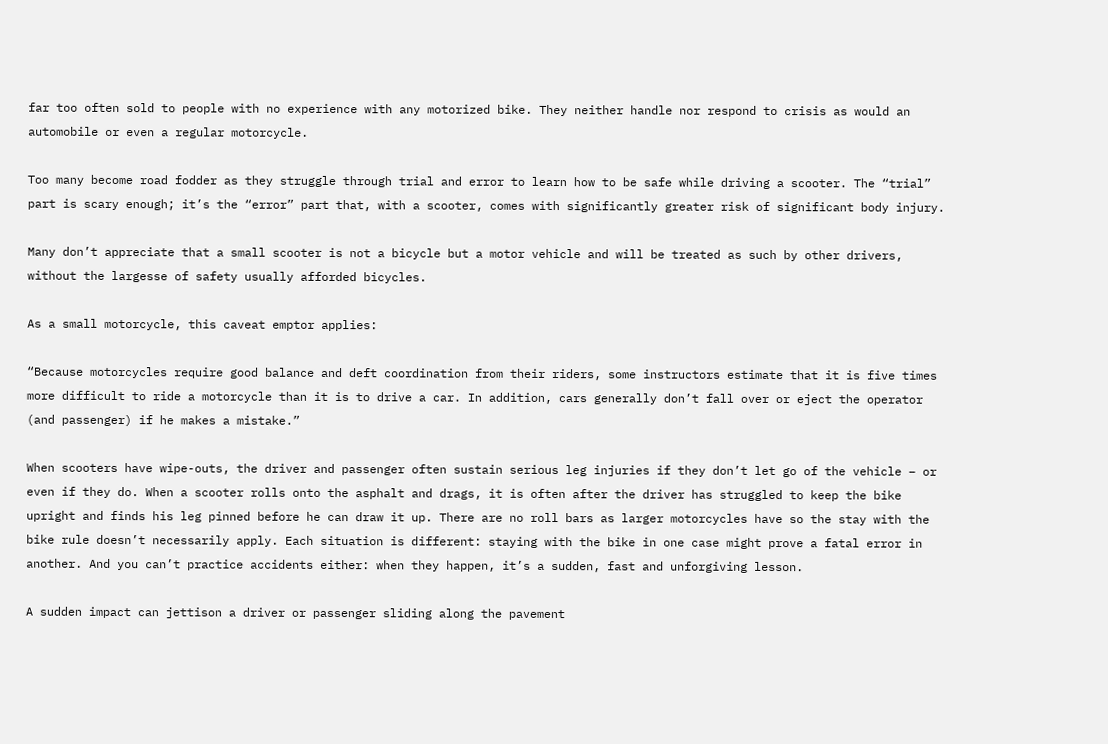far too often sold to people with no experience with any motorized bike. They neither handle nor respond to crisis as would an automobile or even a regular motorcycle.

Too many become road fodder as they struggle through trial and error to learn how to be safe while driving a scooter. The “trial” part is scary enough; it’s the “error” part that, with a scooter, comes with significantly greater risk of significant body injury.

Many don’t appreciate that a small scooter is not a bicycle but a motor vehicle and will be treated as such by other drivers, without the largesse of safety usually afforded bicycles.

As a small motorcycle, this caveat emptor applies:

“Because motorcycles require good balance and deft coordination from their riders, some instructors estimate that it is five times more difficult to ride a motorcycle than it is to drive a car. In addition, cars generally don’t fall over or eject the operator (and passenger) if he makes a mistake.”

When scooters have wipe-outs, the driver and passenger often sustain serious leg injuries if they don’t let go of the vehicle – or even if they do. When a scooter rolls onto the asphalt and drags, it is often after the driver has struggled to keep the bike upright and finds his leg pinned before he can draw it up. There are no roll bars as larger motorcycles have so the stay with the bike rule doesn’t necessarily apply. Each situation is different: staying with the bike in one case might prove a fatal error in another. And you can’t practice accidents either: when they happen, it’s a sudden, fast and unforgiving lesson.

A sudden impact can jettison a driver or passenger sliding along the pavement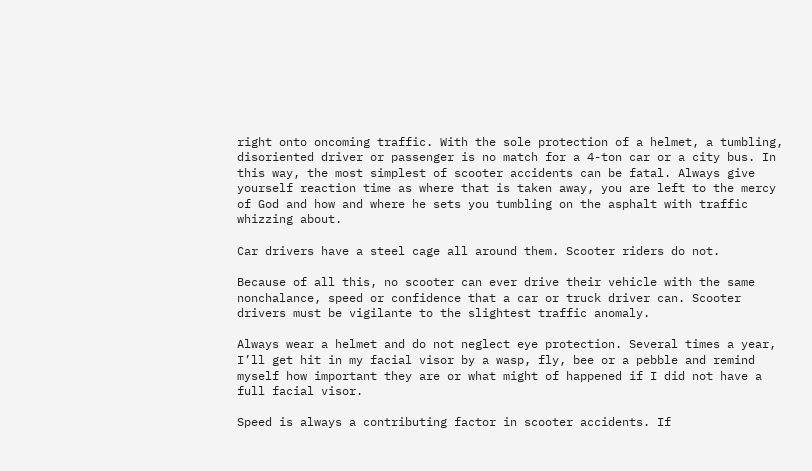right onto oncoming traffic. With the sole protection of a helmet, a tumbling, disoriented driver or passenger is no match for a 4-ton car or a city bus. In this way, the most simplest of scooter accidents can be fatal. Always give yourself reaction time as where that is taken away, you are left to the mercy of God and how and where he sets you tumbling on the asphalt with traffic whizzing about.

Car drivers have a steel cage all around them. Scooter riders do not.

Because of all this, no scooter can ever drive their vehicle with the same nonchalance, speed or confidence that a car or truck driver can. Scooter drivers must be vigilante to the slightest traffic anomaly.

Always wear a helmet and do not neglect eye protection. Several times a year, I’ll get hit in my facial visor by a wasp, fly, bee or a pebble and remind myself how important they are or what might of happened if I did not have a full facial visor.

Speed is always a contributing factor in scooter accidents. If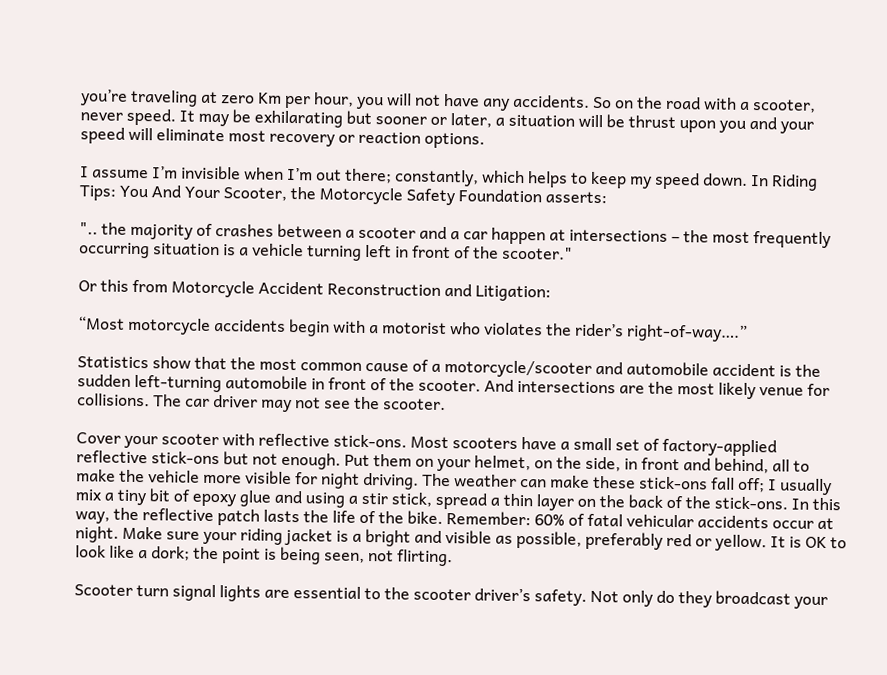you’re traveling at zero Km per hour, you will not have any accidents. So on the road with a scooter, never speed. It may be exhilarating but sooner or later, a situation will be thrust upon you and your speed will eliminate most recovery or reaction options.

I assume I’m invisible when I’m out there; constantly, which helps to keep my speed down. In Riding Tips: You And Your Scooter, the Motorcycle Safety Foundation asserts:

".. the majority of crashes between a scooter and a car happen at intersections – the most frequently occurring situation is a vehicle turning left in front of the scooter."

Or this from Motorcycle Accident Reconstruction and Litigation:

“Most motorcycle accidents begin with a motorist who violates the rider’s right-of-way….”

Statistics show that the most common cause of a motorcycle/scooter and automobile accident is the sudden left-turning automobile in front of the scooter. And intersections are the most likely venue for collisions. The car driver may not see the scooter.

Cover your scooter with reflective stick-ons. Most scooters have a small set of factory-applied reflective stick-ons but not enough. Put them on your helmet, on the side, in front and behind, all to make the vehicle more visible for night driving. The weather can make these stick-ons fall off; I usually mix a tiny bit of epoxy glue and using a stir stick, spread a thin layer on the back of the stick-ons. In this way, the reflective patch lasts the life of the bike. Remember: 60% of fatal vehicular accidents occur at night. Make sure your riding jacket is a bright and visible as possible, preferably red or yellow. It is OK to look like a dork; the point is being seen, not flirting.

Scooter turn signal lights are essential to the scooter driver’s safety. Not only do they broadcast your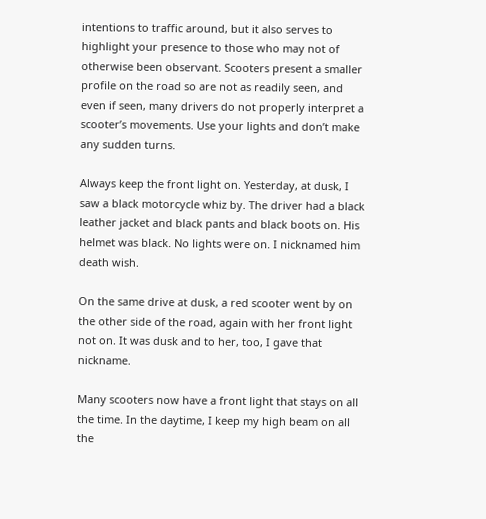intentions to traffic around, but it also serves to highlight your presence to those who may not of otherwise been observant. Scooters present a smaller profile on the road so are not as readily seen, and even if seen, many drivers do not properly interpret a scooter’s movements. Use your lights and don’t make any sudden turns.

Always keep the front light on. Yesterday, at dusk, I saw a black motorcycle whiz by. The driver had a black leather jacket and black pants and black boots on. His helmet was black. No lights were on. I nicknamed him death wish.

On the same drive at dusk, a red scooter went by on the other side of the road, again with her front light not on. It was dusk and to her, too, I gave that nickname.

Many scooters now have a front light that stays on all the time. In the daytime, I keep my high beam on all the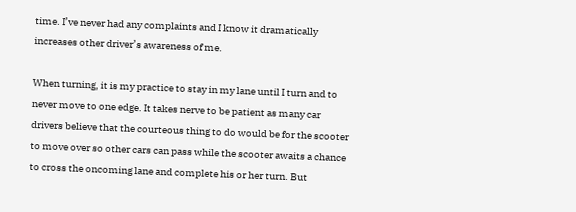time. I’ve never had any complaints and I know it dramatically increases other driver’s awareness of me.

When turning, it is my practice to stay in my lane until I turn and to never move to one edge. It takes nerve to be patient as many car drivers believe that the courteous thing to do would be for the scooter to move over so other cars can pass while the scooter awaits a chance to cross the oncoming lane and complete his or her turn. But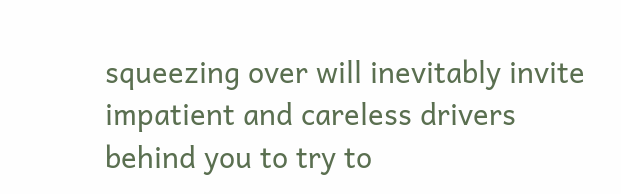squeezing over will inevitably invite impatient and careless drivers behind you to try to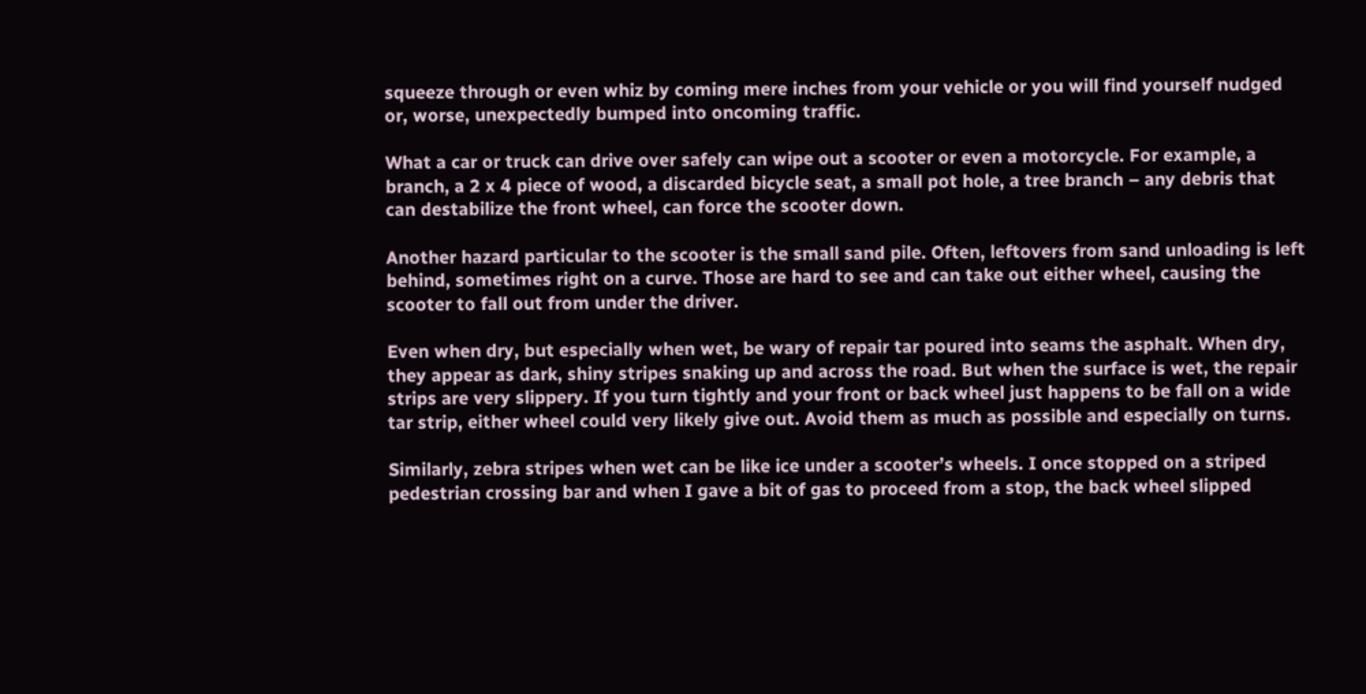squeeze through or even whiz by coming mere inches from your vehicle or you will find yourself nudged or, worse, unexpectedly bumped into oncoming traffic.

What a car or truck can drive over safely can wipe out a scooter or even a motorcycle. For example, a branch, a 2 x 4 piece of wood, a discarded bicycle seat, a small pot hole, a tree branch – any debris that can destabilize the front wheel, can force the scooter down.

Another hazard particular to the scooter is the small sand pile. Often, leftovers from sand unloading is left behind, sometimes right on a curve. Those are hard to see and can take out either wheel, causing the scooter to fall out from under the driver.

Even when dry, but especially when wet, be wary of repair tar poured into seams the asphalt. When dry, they appear as dark, shiny stripes snaking up and across the road. But when the surface is wet, the repair strips are very slippery. If you turn tightly and your front or back wheel just happens to be fall on a wide tar strip, either wheel could very likely give out. Avoid them as much as possible and especially on turns.

Similarly, zebra stripes when wet can be like ice under a scooter’s wheels. I once stopped on a striped pedestrian crossing bar and when I gave a bit of gas to proceed from a stop, the back wheel slipped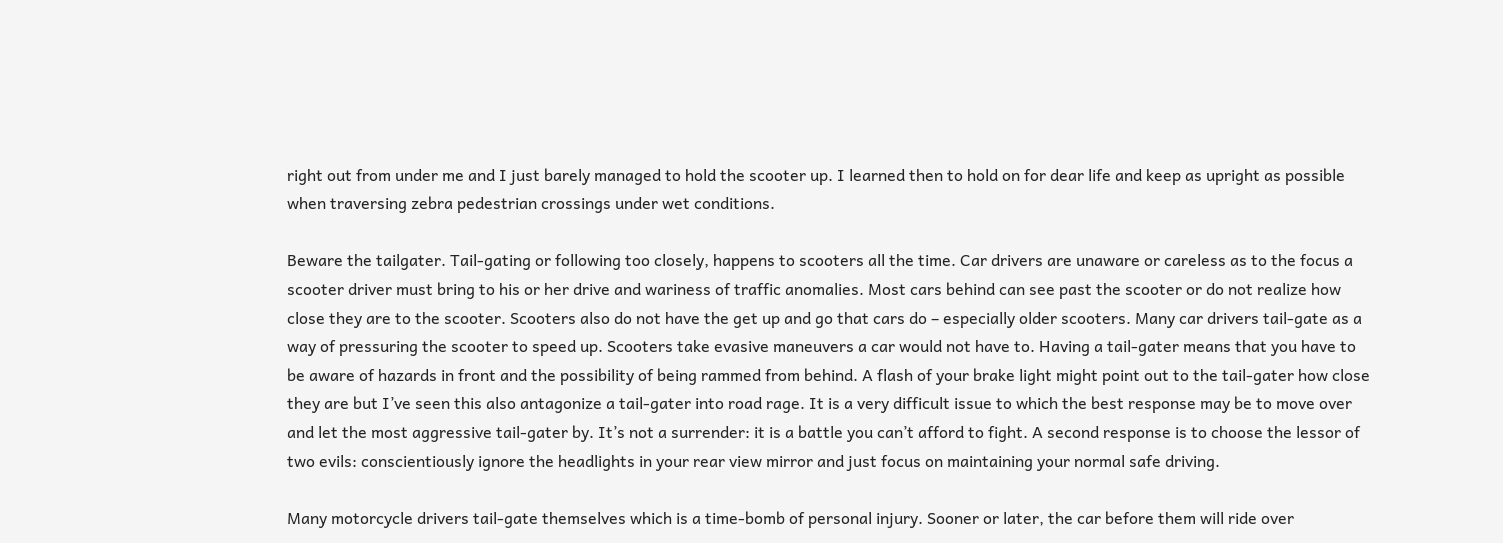right out from under me and I just barely managed to hold the scooter up. I learned then to hold on for dear life and keep as upright as possible when traversing zebra pedestrian crossings under wet conditions.

Beware the tailgater. Tail-gating or following too closely, happens to scooters all the time. Car drivers are unaware or careless as to the focus a scooter driver must bring to his or her drive and wariness of traffic anomalies. Most cars behind can see past the scooter or do not realize how close they are to the scooter. Scooters also do not have the get up and go that cars do – especially older scooters. Many car drivers tail-gate as a way of pressuring the scooter to speed up. Scooters take evasive maneuvers a car would not have to. Having a tail-gater means that you have to be aware of hazards in front and the possibility of being rammed from behind. A flash of your brake light might point out to the tail-gater how close they are but I’ve seen this also antagonize a tail-gater into road rage. It is a very difficult issue to which the best response may be to move over and let the most aggressive tail-gater by. It’s not a surrender: it is a battle you can’t afford to fight. A second response is to choose the lessor of two evils: conscientiously ignore the headlights in your rear view mirror and just focus on maintaining your normal safe driving.

Many motorcycle drivers tail-gate themselves which is a time-bomb of personal injury. Sooner or later, the car before them will ride over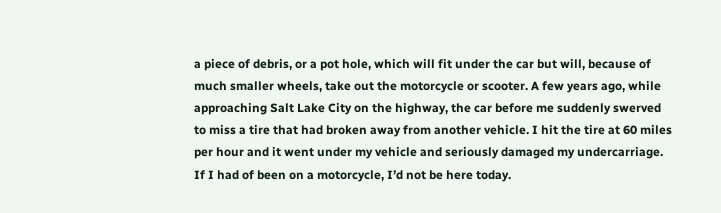a piece of debris, or a pot hole, which will fit under the car but will, because of much smaller wheels, take out the motorcycle or scooter. A few years ago, while approaching Salt Lake City on the highway, the car before me suddenly swerved to miss a tire that had broken away from another vehicle. I hit the tire at 60 miles per hour and it went under my vehicle and seriously damaged my undercarriage. If I had of been on a motorcycle, I’d not be here today.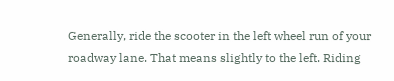Generally, ride the scooter in the left wheel run of your roadway lane. That means slightly to the left. Riding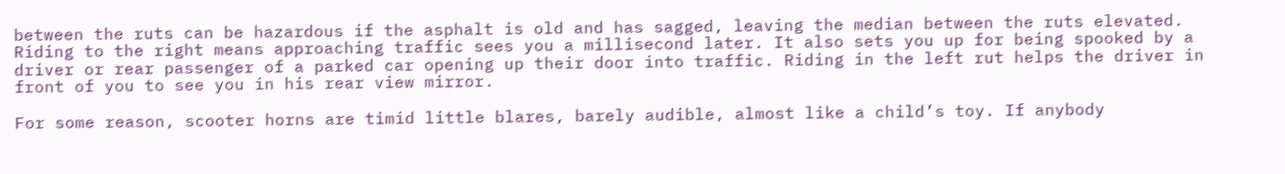between the ruts can be hazardous if the asphalt is old and has sagged, leaving the median between the ruts elevated. Riding to the right means approaching traffic sees you a millisecond later. It also sets you up for being spooked by a driver or rear passenger of a parked car opening up their door into traffic. Riding in the left rut helps the driver in front of you to see you in his rear view mirror.

For some reason, scooter horns are timid little blares, barely audible, almost like a child’s toy. If anybody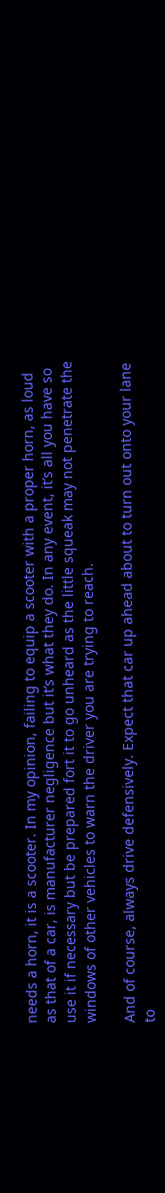needs a horn, it is a scooter. In my opinion, failing to equip a scooter with a proper horn, as loud as that of a car, is manufacturer negligence but it’s what they do. In any event, it’s all you have so use it if necessary but be prepared fort it to go unheard as the little squeak may not penetrate the windows of other vehicles to warn the driver you are trying to reach.

And of course, always drive defensively. Expect that car up ahead about to turn out onto your lane to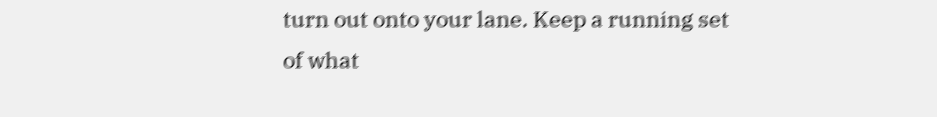turn out onto your lane. Keep a running set of what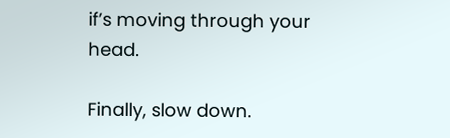if’s moving through your head.

Finally, slow down.